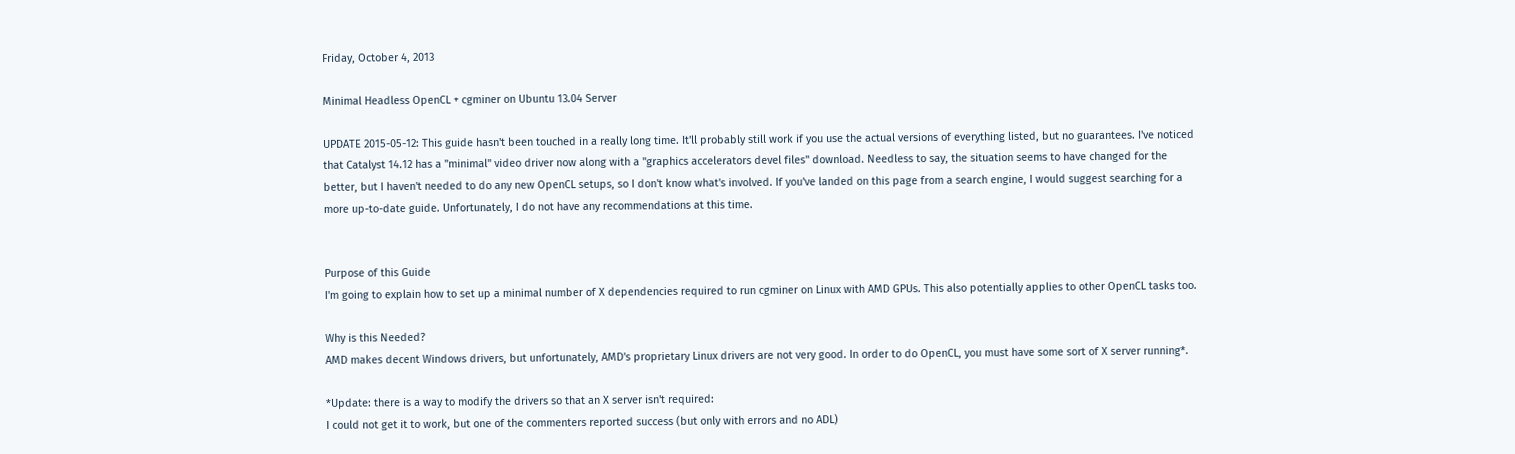Friday, October 4, 2013

Minimal Headless OpenCL + cgminer on Ubuntu 13.04 Server

UPDATE 2015-05-12: This guide hasn't been touched in a really long time. It'll probably still work if you use the actual versions of everything listed, but no guarantees. I've noticed that Catalyst 14.12 has a "minimal" video driver now along with a "graphics accelerators devel files" download. Needless to say, the situation seems to have changed for the better, but I haven't needed to do any new OpenCL setups, so I don't know what's involved. If you've landed on this page from a search engine, I would suggest searching for a more up-to-date guide. Unfortunately, I do not have any recommendations at this time.


Purpose of this Guide
I'm going to explain how to set up a minimal number of X dependencies required to run cgminer on Linux with AMD GPUs. This also potentially applies to other OpenCL tasks too.

Why is this Needed?
AMD makes decent Windows drivers, but unfortunately, AMD's proprietary Linux drivers are not very good. In order to do OpenCL, you must have some sort of X server running*.

*Update: there is a way to modify the drivers so that an X server isn't required:
I could not get it to work, but one of the commenters reported success (but only with errors and no ADL)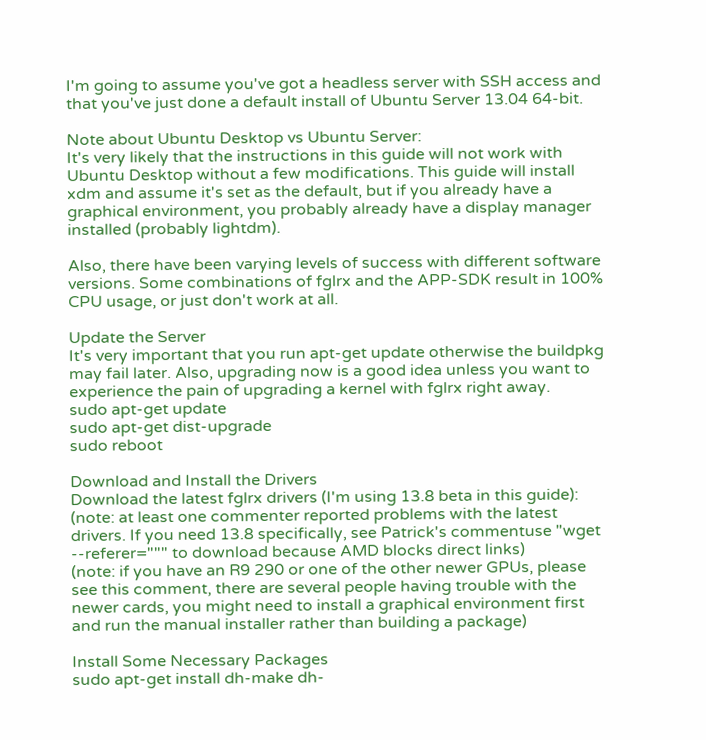I'm going to assume you've got a headless server with SSH access and that you've just done a default install of Ubuntu Server 13.04 64-bit.

Note about Ubuntu Desktop vs Ubuntu Server:
It's very likely that the instructions in this guide will not work with Ubuntu Desktop without a few modifications. This guide will install xdm and assume it's set as the default, but if you already have a graphical environment, you probably already have a display manager installed (probably lightdm).

Also, there have been varying levels of success with different software versions. Some combinations of fglrx and the APP-SDK result in 100% CPU usage, or just don't work at all.

Update the Server
It's very important that you run apt-get update otherwise the buildpkg may fail later. Also, upgrading now is a good idea unless you want to experience the pain of upgrading a kernel with fglrx right away.
sudo apt-get update
sudo apt-get dist-upgrade
sudo reboot

Download and Install the Drivers
Download the latest fglrx drivers (I'm using 13.8 beta in this guide):
(note: at least one commenter reported problems with the latest drivers. If you need 13.8 specifically, see Patrick's commentuse "wget --referer=""" to download because AMD blocks direct links)
(note: if you have an R9 290 or one of the other newer GPUs, please see this comment, there are several people having trouble with the newer cards, you might need to install a graphical environment first and run the manual installer rather than building a package)

Install Some Necessary Packages
sudo apt-get install dh-make dh-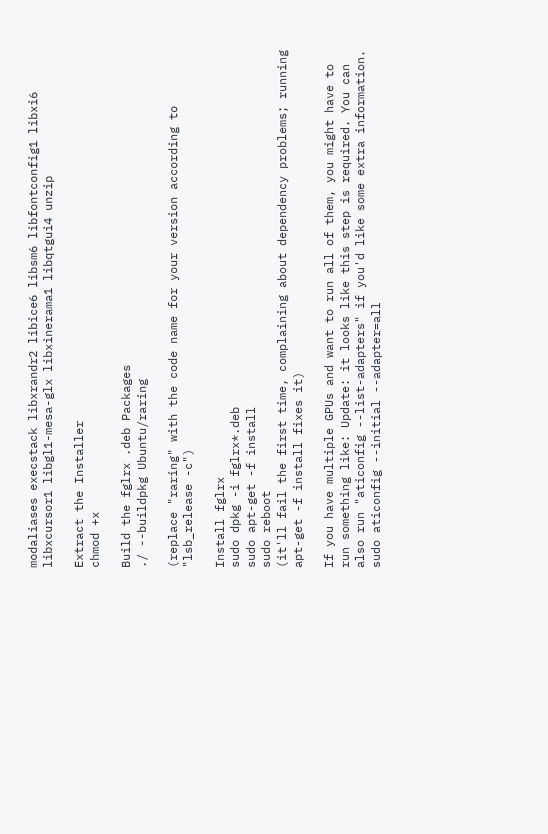modaliases execstack libxrandr2 libice6 libsm6 libfontconfig1 libxi6 libxcursor1 libgl1-mesa-glx libxinerama1 libqtgui4 unzip

Extract the Installer
chmod +x

Build the fglrx .deb Packages
./ --buildpkg Ubuntu/raring

(replace "raring" with the code name for your version according to "lsb_release -c")

Install fglrx
sudo dpkg -i fglrx*.deb
sudo apt-get -f install
sudo reboot
(it'll fail the first time, complaining about dependency problems; running apt-get -f install fixes it)

If you have multiple GPUs and want to run all of them, you might have to run something like: Update: it looks like this step is required. You can also run "aticonfig --list-adapters" if you'd like some extra information.
sudo aticonfig --initial --adapter=all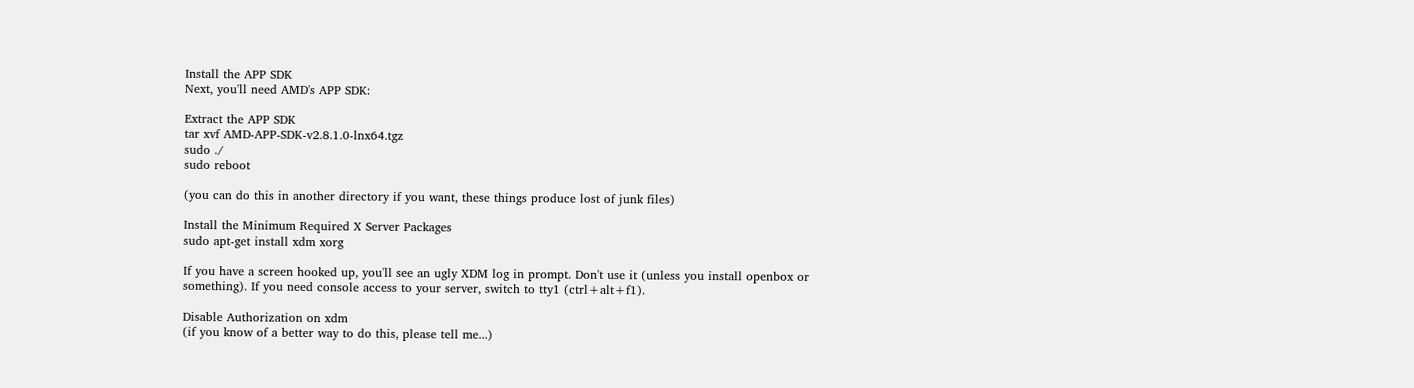Install the APP SDK
Next, you'll need AMD's APP SDK:

Extract the APP SDK
tar xvf AMD-APP-SDK-v2.8.1.0-lnx64.tgz
sudo ./
sudo reboot

(you can do this in another directory if you want, these things produce lost of junk files)

Install the Minimum Required X Server Packages
sudo apt-get install xdm xorg

If you have a screen hooked up, you'll see an ugly XDM log in prompt. Don't use it (unless you install openbox or something). If you need console access to your server, switch to tty1 (ctrl+alt+f1).

Disable Authorization on xdm
(if you know of a better way to do this, please tell me...)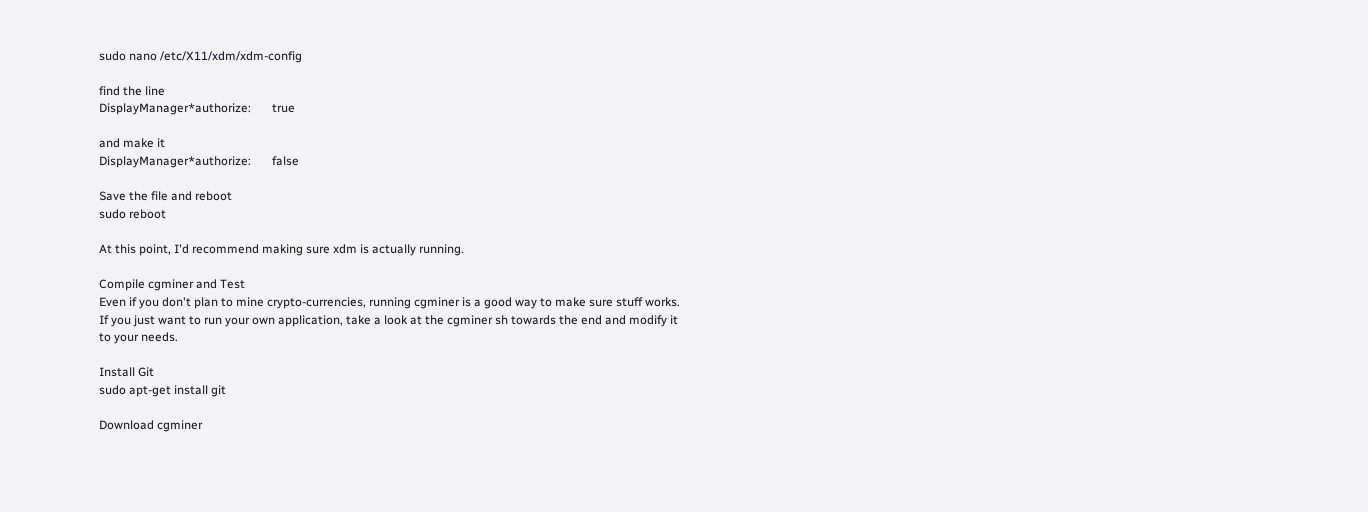sudo nano /etc/X11/xdm/xdm-config

find the line
DisplayManager*authorize:       true

and make it
DisplayManager*authorize:       false

Save the file and reboot
sudo reboot

At this point, I'd recommend making sure xdm is actually running.

Compile cgminer and Test
Even if you don't plan to mine crypto-currencies, running cgminer is a good way to make sure stuff works. If you just want to run your own application, take a look at the cgminer sh towards the end and modify it to your needs.

Install Git
sudo apt-get install git

Download cgminer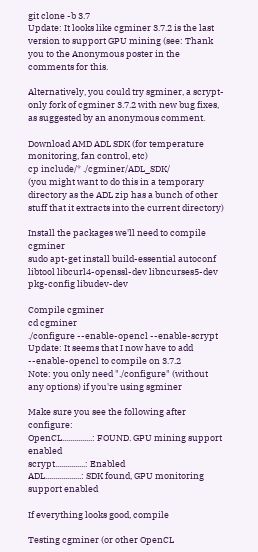git clone -b 3.7
Update: It looks like cgminer 3.7.2 is the last version to support GPU mining (see: Thank you to the Anonymous poster in the comments for this.

Alternatively, you could try sgminer, a scrypt-only fork of cgminer 3.7.2 with new bug fixes, as suggested by an anonymous comment.

Download AMD ADL SDK (for temperature monitoring, fan control, etc)
cp include/* ./cgminer/ADL_SDK/
(you might want to do this in a temporary directory as the ADL zip has a bunch of other stuff that it extracts into the current directory)

Install the packages we'll need to compile cgminer
sudo apt-get install build-essential autoconf libtool libcurl4-openssl-dev libncurses5-dev pkg-config libudev-dev

Compile cgminer
cd cgminer
./configure --enable-opencl --enable-scrypt
Update: It seems that I now have to add --enable-opencl to compile on 3.7.2
Note: you only need "./configure" (without any options) if you're using sgminer

Make sure you see the following after configure:
OpenCL...............: FOUND. GPU mining support enabled
scrypt...............: Enabled
ADL..................: SDK found, GPU monitoring support enabled

If everything looks good, compile

Testing cgminer (or other OpenCL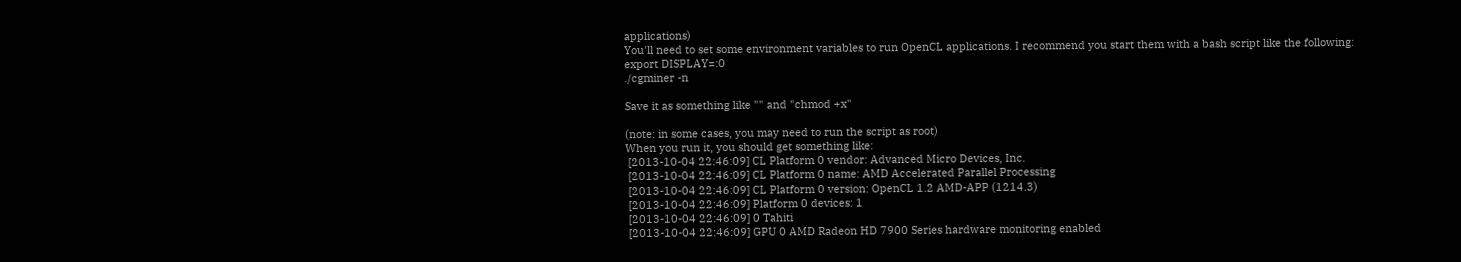applications)
You'll need to set some environment variables to run OpenCL applications. I recommend you start them with a bash script like the following:
export DISPLAY=:0
./cgminer -n

Save it as something like "" and "chmod +x"

(note: in some cases, you may need to run the script as root)
When you run it, you should get something like:
 [2013-10-04 22:46:09] CL Platform 0 vendor: Advanced Micro Devices, Inc.
 [2013-10-04 22:46:09] CL Platform 0 name: AMD Accelerated Parallel Processing
 [2013-10-04 22:46:09] CL Platform 0 version: OpenCL 1.2 AMD-APP (1214.3)
 [2013-10-04 22:46:09] Platform 0 devices: 1
 [2013-10-04 22:46:09] 0 Tahiti
 [2013-10-04 22:46:09] GPU 0 AMD Radeon HD 7900 Series hardware monitoring enabled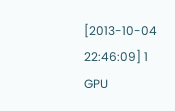[2013-10-04 22:46:09] 1 GPU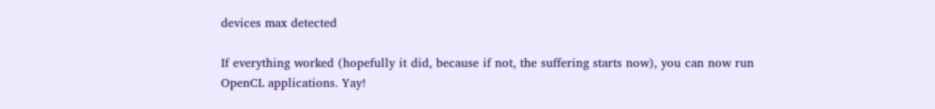devices max detected

If everything worked (hopefully it did, because if not, the suffering starts now), you can now run OpenCL applications. Yay!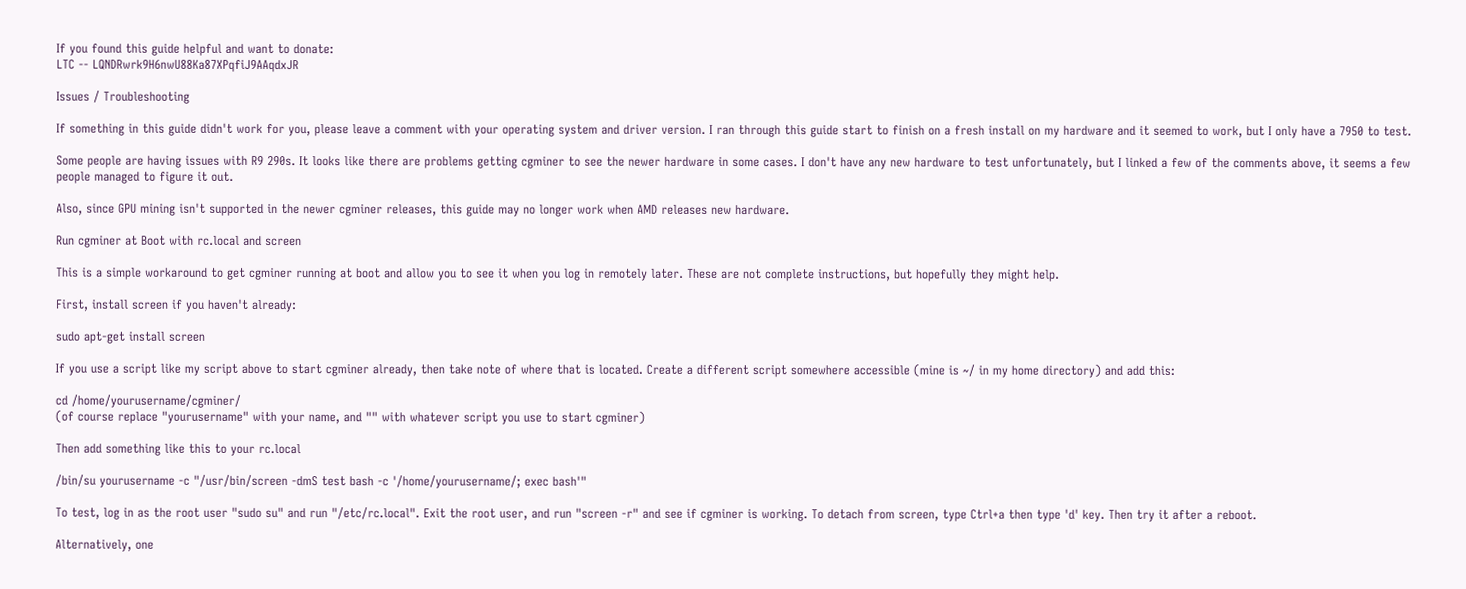If you found this guide helpful and want to donate:
LTC -- LQNDRwrk9H6nwU88Ka87XPqfiJ9AAqdxJR

Issues / Troubleshooting

If something in this guide didn't work for you, please leave a comment with your operating system and driver version. I ran through this guide start to finish on a fresh install on my hardware and it seemed to work, but I only have a 7950 to test.

Some people are having issues with R9 290s. It looks like there are problems getting cgminer to see the newer hardware in some cases. I don't have any new hardware to test unfortunately, but I linked a few of the comments above, it seems a few people managed to figure it out.

Also, since GPU mining isn't supported in the newer cgminer releases, this guide may no longer work when AMD releases new hardware.

Run cgminer at Boot with rc.local and screen

This is a simple workaround to get cgminer running at boot and allow you to see it when you log in remotely later. These are not complete instructions, but hopefully they might help.

First, install screen if you haven't already:

sudo apt-get install screen

If you use a script like my script above to start cgminer already, then take note of where that is located. Create a different script somewhere accessible (mine is ~/ in my home directory) and add this:

cd /home/yourusername/cgminer/
(of course replace "yourusername" with your name, and "" with whatever script you use to start cgminer)

Then add something like this to your rc.local

/bin/su yourusername -c "/usr/bin/screen -dmS test bash -c '/home/yourusername/; exec bash'"

To test, log in as the root user "sudo su" and run "/etc/rc.local". Exit the root user, and run "screen -r" and see if cgminer is working. To detach from screen, type Ctrl+a then type 'd' key. Then try it after a reboot.

Alternatively, one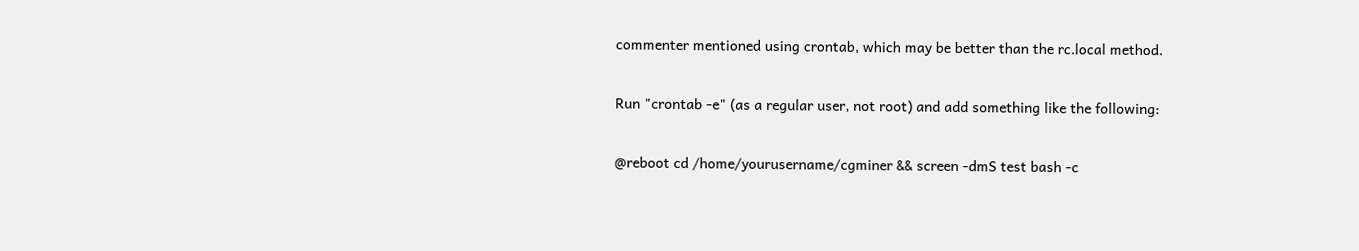commenter mentioned using crontab, which may be better than the rc.local method.

Run "crontab -e" (as a regular user, not root) and add something like the following:

@reboot cd /home/yourusername/cgminer && screen -dmS test bash -c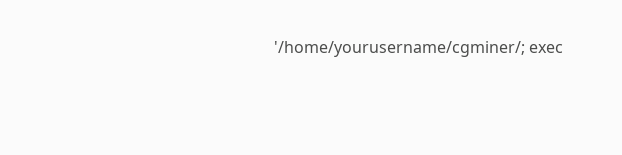'/home/yourusername/cgminer/; exec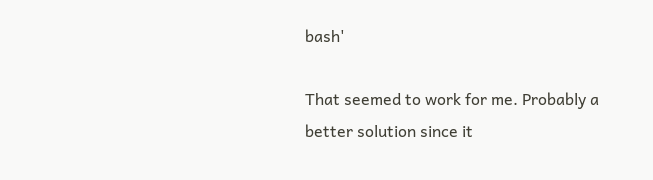bash'

That seemed to work for me. Probably a better solution since it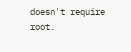doesn't require root.